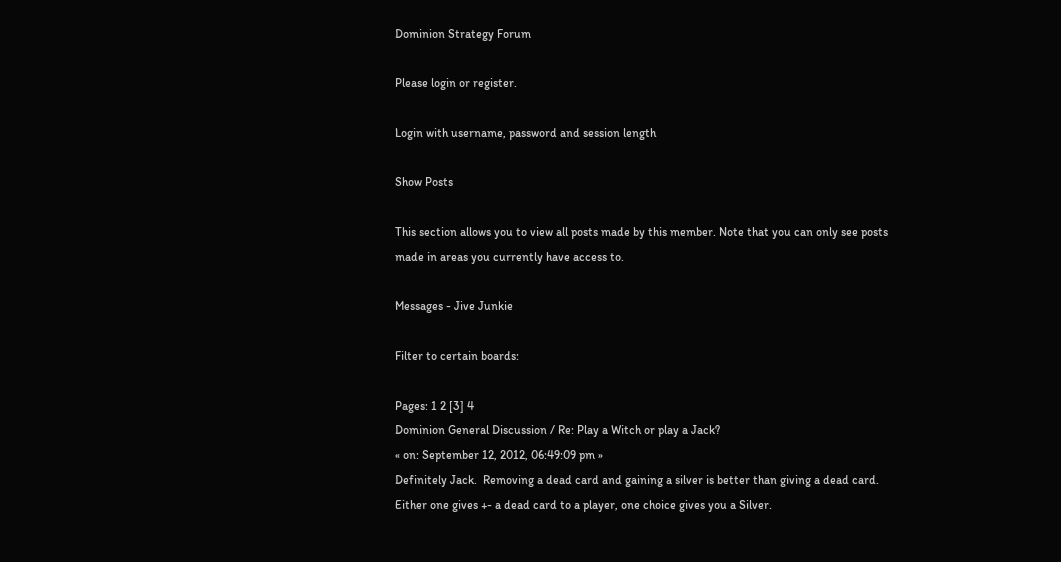Dominion Strategy Forum

Please login or register.

Login with username, password and session length

Show Posts

This section allows you to view all posts made by this member. Note that you can only see posts made in areas you currently have access to.

Messages - Jive Junkie

Filter to certain boards:

Pages: 1 2 [3] 4
Dominion General Discussion / Re: Play a Witch or play a Jack?
« on: September 12, 2012, 06:49:09 pm »
Definitely Jack.  Removing a dead card and gaining a silver is better than giving a dead card.  Either one gives +- a dead card to a player, one choice gives you a Silver.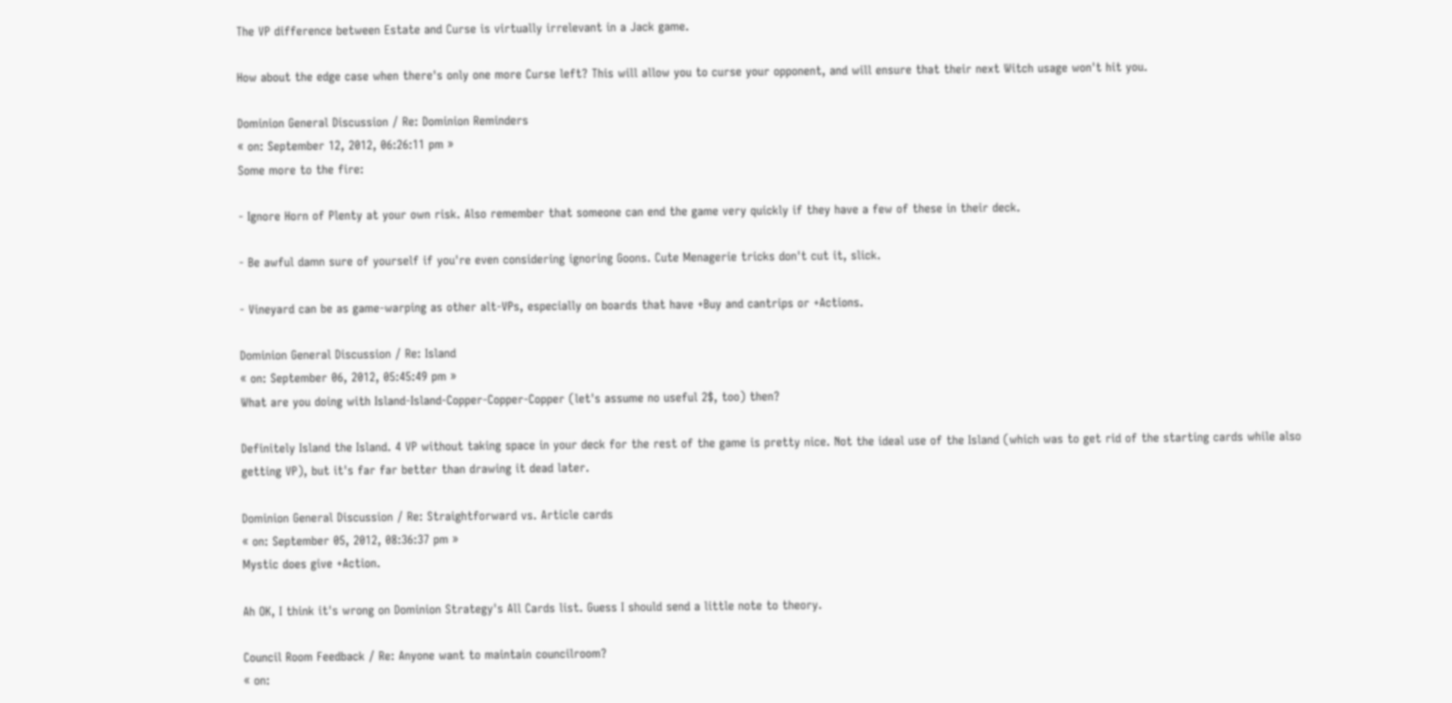The VP difference between Estate and Curse is virtually irrelevant in a Jack game.

How about the edge case when there's only one more Curse left? This will allow you to curse your opponent, and will ensure that their next Witch usage won't hit you.

Dominion General Discussion / Re: Dominion Reminders
« on: September 12, 2012, 06:26:11 pm »
Some more to the fire:

- Ignore Horn of Plenty at your own risk. Also remember that someone can end the game very quickly if they have a few of these in their deck.

- Be awful damn sure of yourself if you're even considering ignoring Goons. Cute Menagerie tricks don't cut it, slick.

- Vineyard can be as game-warping as other alt-VPs, especially on boards that have +Buy and cantrips or +Actions.

Dominion General Discussion / Re: Island
« on: September 06, 2012, 05:45:49 pm »
What are you doing with Island-Island-Copper-Copper-Copper (let's assume no useful 2$, too) then?

Definitely Island the Island. 4 VP without taking space in your deck for the rest of the game is pretty nice. Not the ideal use of the Island (which was to get rid of the starting cards while also getting VP), but it's far far better than drawing it dead later.

Dominion General Discussion / Re: Straightforward vs. Article cards
« on: September 05, 2012, 08:36:37 pm »
Mystic does give +Action.

Ah OK, I think it's wrong on Dominion Strategy's All Cards list. Guess I should send a little note to theory.

Council Room Feedback / Re: Anyone want to maintain councilroom?
« on: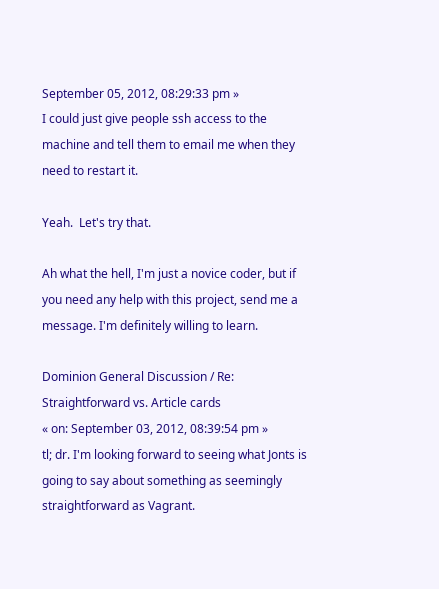September 05, 2012, 08:29:33 pm »
I could just give people ssh access to the machine and tell them to email me when they need to restart it.

Yeah.  Let's try that.

Ah what the hell, I'm just a novice coder, but if you need any help with this project, send me a message. I'm definitely willing to learn.

Dominion General Discussion / Re: Straightforward vs. Article cards
« on: September 03, 2012, 08:39:54 pm »
tl; dr. I'm looking forward to seeing what Jonts is going to say about something as seemingly straightforward as Vagrant.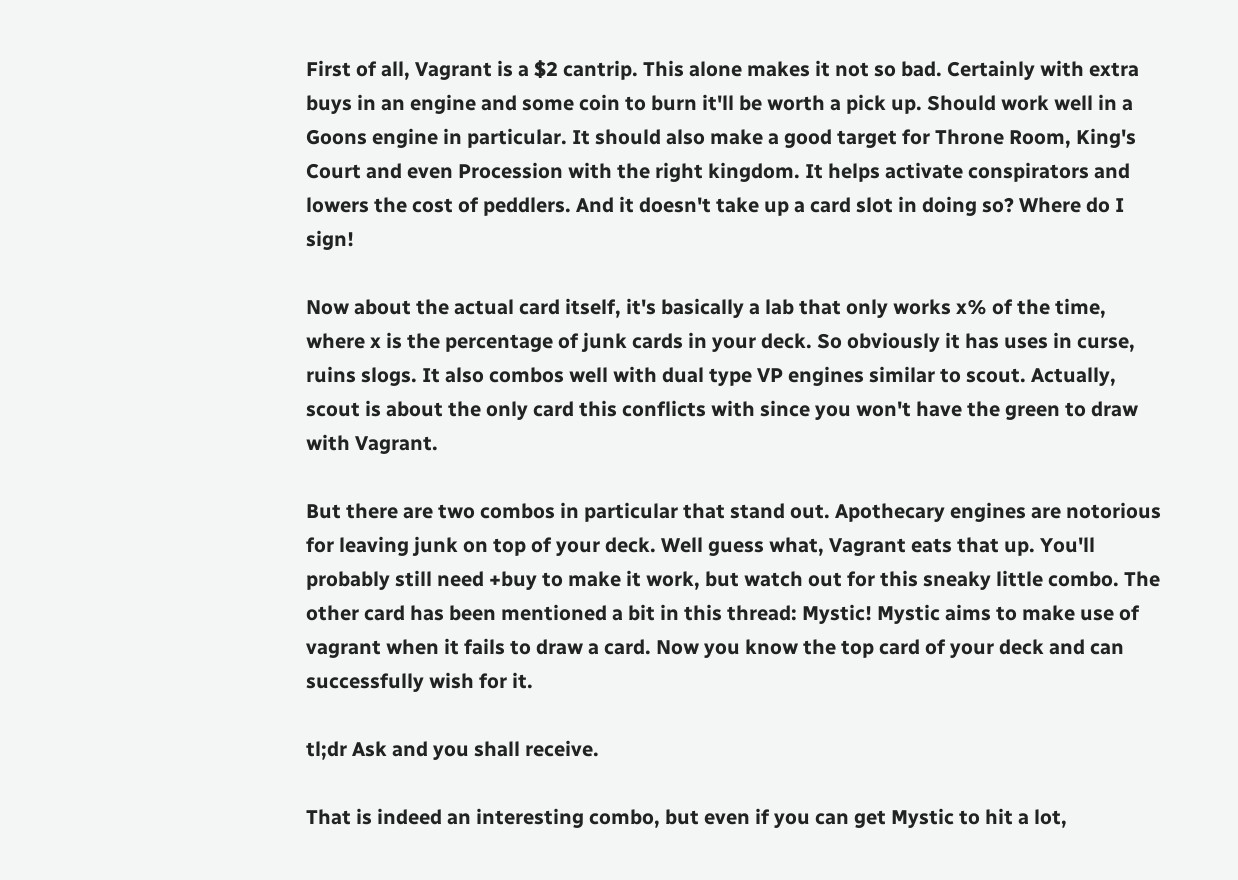First of all, Vagrant is a $2 cantrip. This alone makes it not so bad. Certainly with extra buys in an engine and some coin to burn it'll be worth a pick up. Should work well in a Goons engine in particular. It should also make a good target for Throne Room, King's Court and even Procession with the right kingdom. It helps activate conspirators and lowers the cost of peddlers. And it doesn't take up a card slot in doing so? Where do I sign!

Now about the actual card itself, it's basically a lab that only works x% of the time, where x is the percentage of junk cards in your deck. So obviously it has uses in curse, ruins slogs. It also combos well with dual type VP engines similar to scout. Actually, scout is about the only card this conflicts with since you won't have the green to draw with Vagrant.

But there are two combos in particular that stand out. Apothecary engines are notorious for leaving junk on top of your deck. Well guess what, Vagrant eats that up. You'll probably still need +buy to make it work, but watch out for this sneaky little combo. The other card has been mentioned a bit in this thread: Mystic! Mystic aims to make use of vagrant when it fails to draw a card. Now you know the top card of your deck and can successfully wish for it.

tl;dr Ask and you shall receive.

That is indeed an interesting combo, but even if you can get Mystic to hit a lot,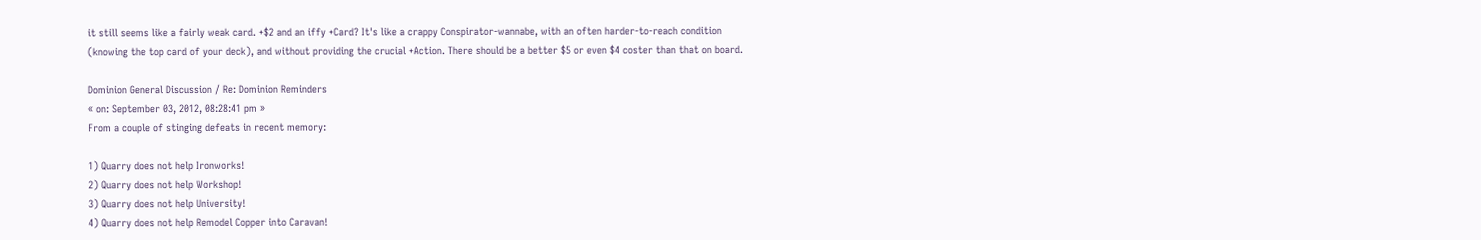it still seems like a fairly weak card. +$2 and an iffy +Card? It's like a crappy Conspirator-wannabe, with an often harder-to-reach condition (knowing the top card of your deck), and without providing the crucial +Action. There should be a better $5 or even $4 coster than that on board.

Dominion General Discussion / Re: Dominion Reminders
« on: September 03, 2012, 08:28:41 pm »
From a couple of stinging defeats in recent memory:

1) Quarry does not help Ironworks!
2) Quarry does not help Workshop!
3) Quarry does not help University!
4) Quarry does not help Remodel Copper into Caravan!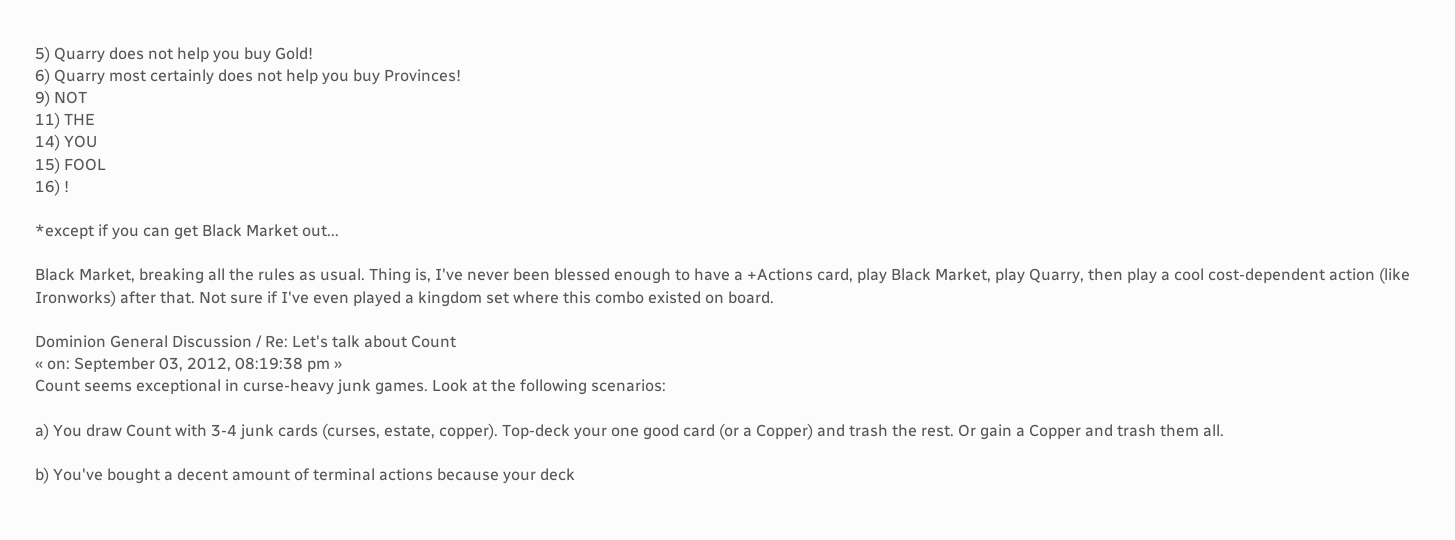5) Quarry does not help you buy Gold!
6) Quarry most certainly does not help you buy Provinces!
9) NOT
11) THE
14) YOU
15) FOOL
16) !

*except if you can get Black Market out...

Black Market, breaking all the rules as usual. Thing is, I've never been blessed enough to have a +Actions card, play Black Market, play Quarry, then play a cool cost-dependent action (like Ironworks) after that. Not sure if I've even played a kingdom set where this combo existed on board.

Dominion General Discussion / Re: Let's talk about Count
« on: September 03, 2012, 08:19:38 pm »
Count seems exceptional in curse-heavy junk games. Look at the following scenarios:

a) You draw Count with 3-4 junk cards (curses, estate, copper). Top-deck your one good card (or a Copper) and trash the rest. Or gain a Copper and trash them all.

b) You've bought a decent amount of terminal actions because your deck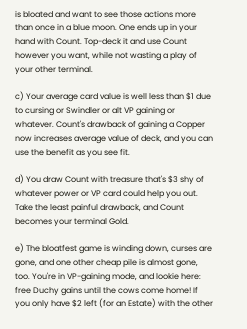is bloated and want to see those actions more than once in a blue moon. One ends up in your hand with Count. Top-deck it and use Count however you want, while not wasting a play of your other terminal.

c) Your average card value is well less than $1 due to cursing or Swindler or alt VP gaining or whatever. Count's drawback of gaining a Copper now increases average value of deck, and you can use the benefit as you see fit.

d) You draw Count with treasure that's $3 shy of whatever power or VP card could help you out. Take the least painful drawback, and Count becomes your terminal Gold.

e) The bloatfest game is winding down, curses are gone, and one other cheap pile is almost gone, too. You're in VP-gaining mode, and lookie here: free Duchy gains until the cows come home! If you only have $2 left (for an Estate) with the other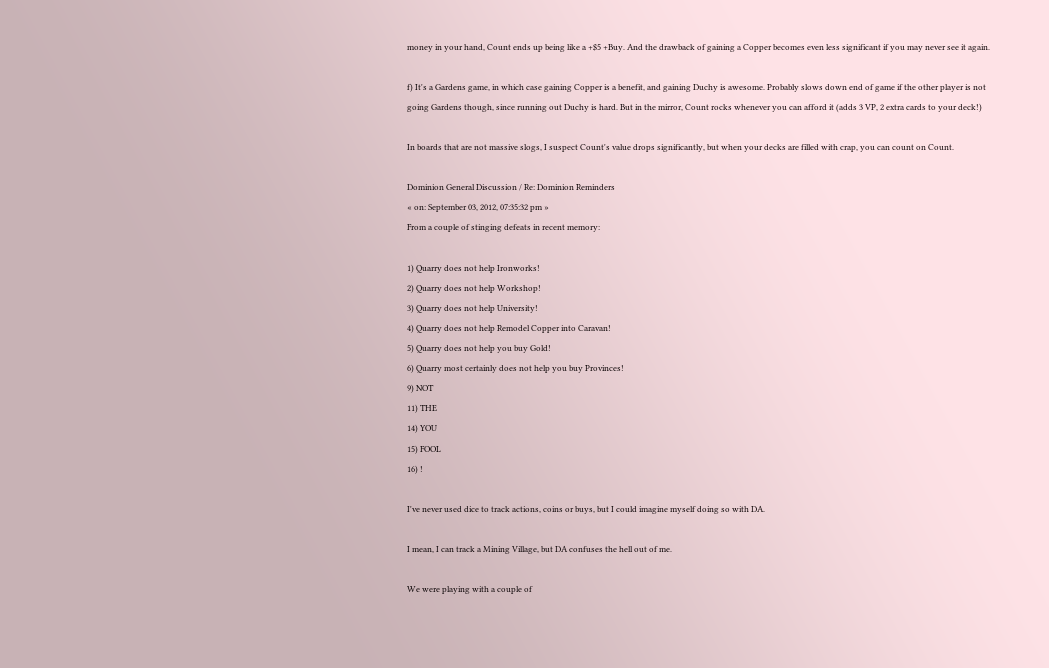money in your hand, Count ends up being like a +$5 +Buy. And the drawback of gaining a Copper becomes even less significant if you may never see it again.

f) It's a Gardens game, in which case gaining Copper is a benefit, and gaining Duchy is awesome. Probably slows down end of game if the other player is not going Gardens though, since running out Duchy is hard. But in the mirror, Count rocks whenever you can afford it (adds 3 VP, 2 extra cards to your deck!)

In boards that are not massive slogs, I suspect Count's value drops significantly, but when your decks are filled with crap, you can count on Count.

Dominion General Discussion / Re: Dominion Reminders
« on: September 03, 2012, 07:35:32 pm »
From a couple of stinging defeats in recent memory:

1) Quarry does not help Ironworks!
2) Quarry does not help Workshop!
3) Quarry does not help University!
4) Quarry does not help Remodel Copper into Caravan!
5) Quarry does not help you buy Gold!
6) Quarry most certainly does not help you buy Provinces!
9) NOT
11) THE
14) YOU
15) FOOL
16) !

I've never used dice to track actions, coins or buys, but I could imagine myself doing so with DA.

I mean, I can track a Mining Village, but DA confuses the hell out of me.

We were playing with a couple of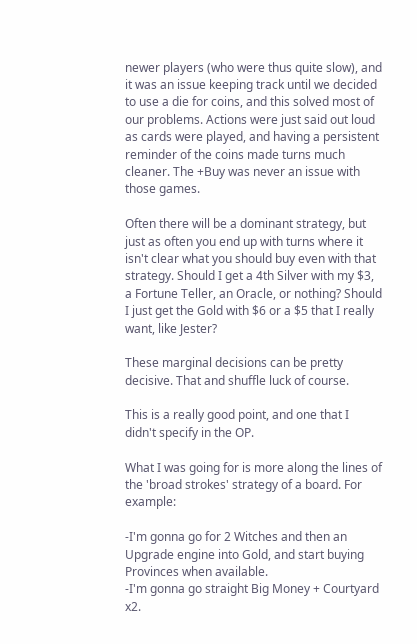newer players (who were thus quite slow), and it was an issue keeping track until we decided to use a die for coins, and this solved most of our problems. Actions were just said out loud as cards were played, and having a persistent reminder of the coins made turns much cleaner. The +Buy was never an issue with those games.

Often there will be a dominant strategy, but just as often you end up with turns where it isn't clear what you should buy even with that strategy. Should I get a 4th Silver with my $3, a Fortune Teller, an Oracle, or nothing? Should I just get the Gold with $6 or a $5 that I really want, like Jester?

These marginal decisions can be pretty decisive. That and shuffle luck of course.

This is a really good point, and one that I didn't specify in the OP.

What I was going for is more along the lines of the 'broad strokes' strategy of a board. For example:

-I'm gonna go for 2 Witches and then an Upgrade engine into Gold, and start buying Provinces when available.
-I'm gonna go straight Big Money + Courtyard x2.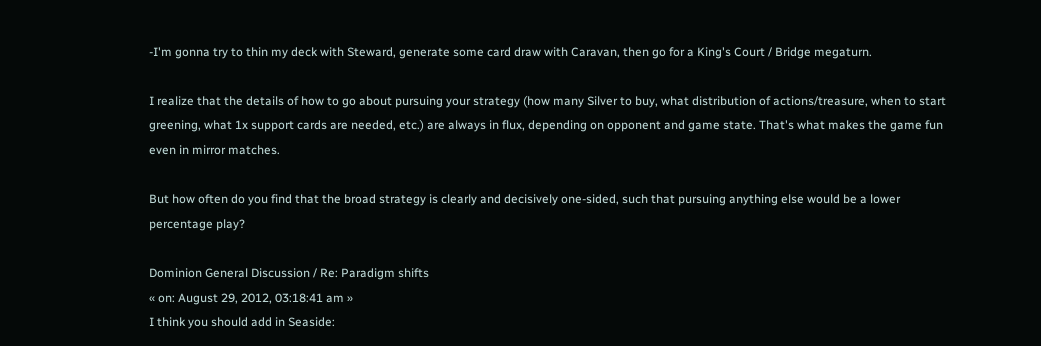-I'm gonna try to thin my deck with Steward, generate some card draw with Caravan, then go for a King's Court / Bridge megaturn.

I realize that the details of how to go about pursuing your strategy (how many Silver to buy, what distribution of actions/treasure, when to start greening, what 1x support cards are needed, etc.) are always in flux, depending on opponent and game state. That's what makes the game fun even in mirror matches.

But how often do you find that the broad strategy is clearly and decisively one-sided, such that pursuing anything else would be a lower percentage play?

Dominion General Discussion / Re: Paradigm shifts
« on: August 29, 2012, 03:18:41 am »
I think you should add in Seaside: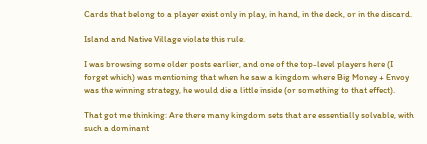Cards that belong to a player exist only in play, in hand, in the deck, or in the discard.

Island and Native Village violate this rule.

I was browsing some older posts earlier, and one of the top-level players here (I forget which) was mentioning that when he saw a kingdom where Big Money + Envoy was the winning strategy, he would die a little inside (or something to that effect).

That got me thinking: Are there many kingdom sets that are essentially solvable, with such a dominant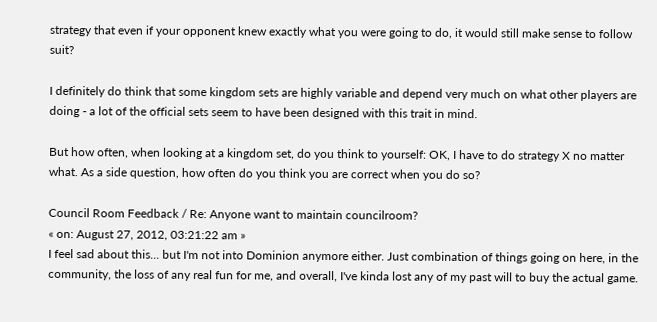strategy that even if your opponent knew exactly what you were going to do, it would still make sense to follow suit?

I definitely do think that some kingdom sets are highly variable and depend very much on what other players are doing - a lot of the official sets seem to have been designed with this trait in mind.

But how often, when looking at a kingdom set, do you think to yourself: OK, I have to do strategy X no matter what. As a side question, how often do you think you are correct when you do so?

Council Room Feedback / Re: Anyone want to maintain councilroom?
« on: August 27, 2012, 03:21:22 am »
I feel sad about this... but I'm not into Dominion anymore either. Just combination of things going on here, in the community, the loss of any real fun for me, and overall, I've kinda lost any of my past will to buy the actual game.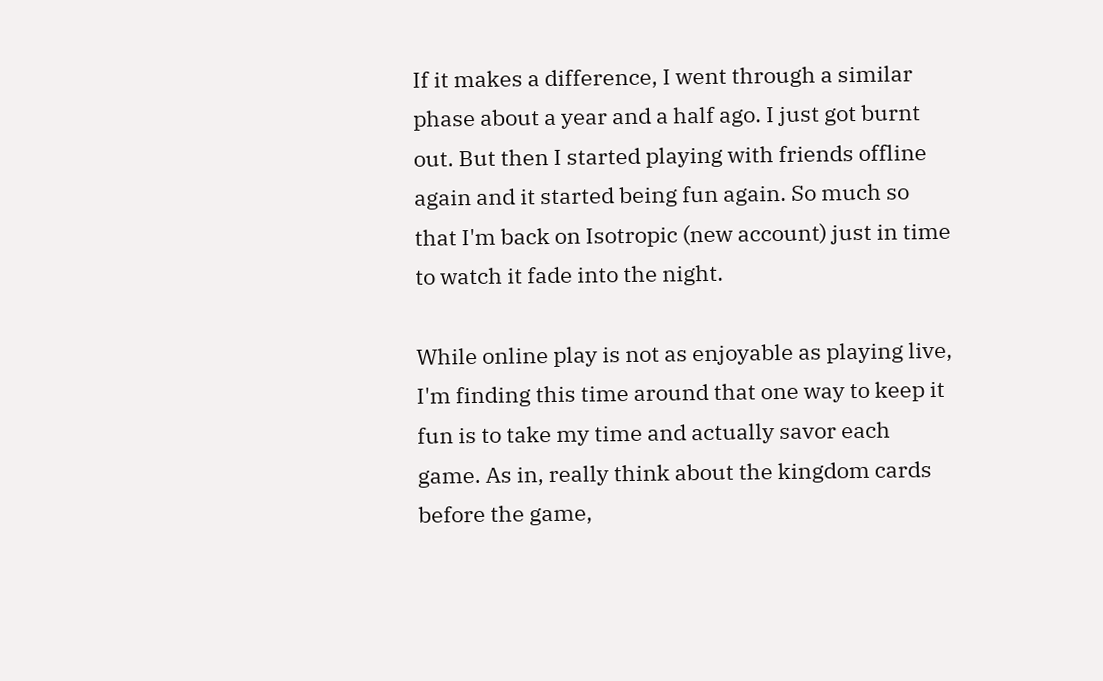If it makes a difference, I went through a similar phase about a year and a half ago. I just got burnt out. But then I started playing with friends offline again and it started being fun again. So much so that I'm back on Isotropic (new account) just in time to watch it fade into the night.

While online play is not as enjoyable as playing live, I'm finding this time around that one way to keep it fun is to take my time and actually savor each game. As in, really think about the kingdom cards before the game,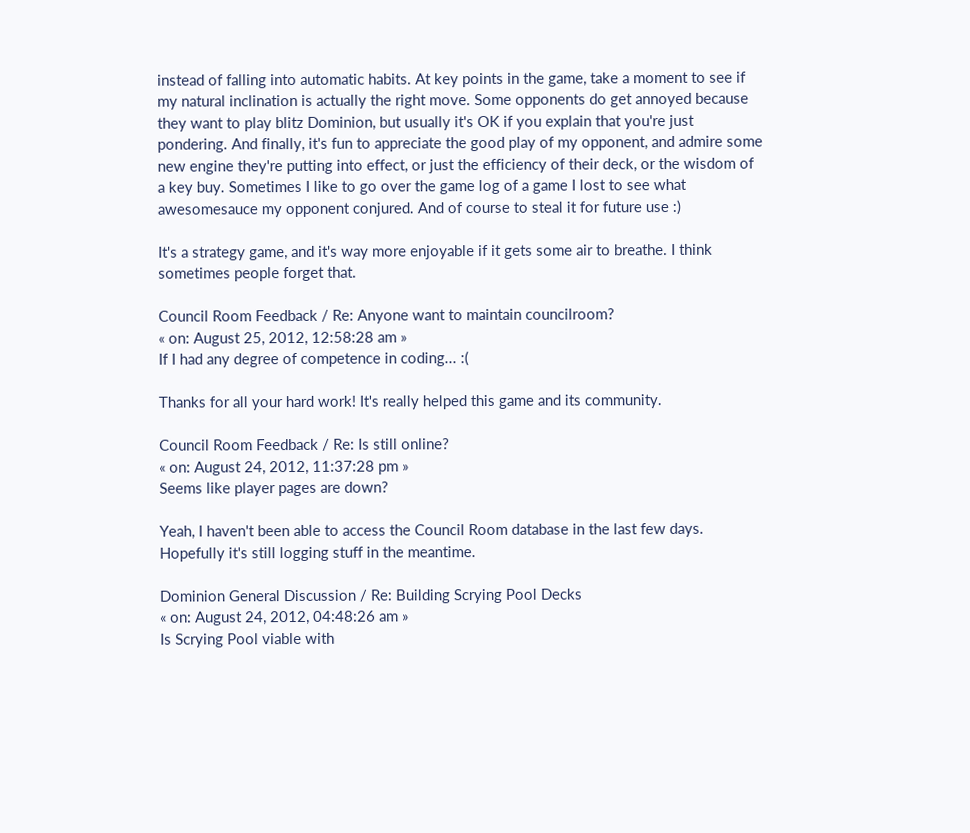instead of falling into automatic habits. At key points in the game, take a moment to see if my natural inclination is actually the right move. Some opponents do get annoyed because they want to play blitz Dominion, but usually it's OK if you explain that you're just pondering. And finally, it's fun to appreciate the good play of my opponent, and admire some new engine they're putting into effect, or just the efficiency of their deck, or the wisdom of a key buy. Sometimes I like to go over the game log of a game I lost to see what awesomesauce my opponent conjured. And of course to steal it for future use :)

It's a strategy game, and it's way more enjoyable if it gets some air to breathe. I think sometimes people forget that.

Council Room Feedback / Re: Anyone want to maintain councilroom?
« on: August 25, 2012, 12:58:28 am »
If I had any degree of competence in coding... :(

Thanks for all your hard work! It's really helped this game and its community.

Council Room Feedback / Re: Is still online?
« on: August 24, 2012, 11:37:28 pm »
Seems like player pages are down?

Yeah, I haven't been able to access the Council Room database in the last few days. Hopefully it's still logging stuff in the meantime.

Dominion General Discussion / Re: Building Scrying Pool Decks
« on: August 24, 2012, 04:48:26 am »
Is Scrying Pool viable with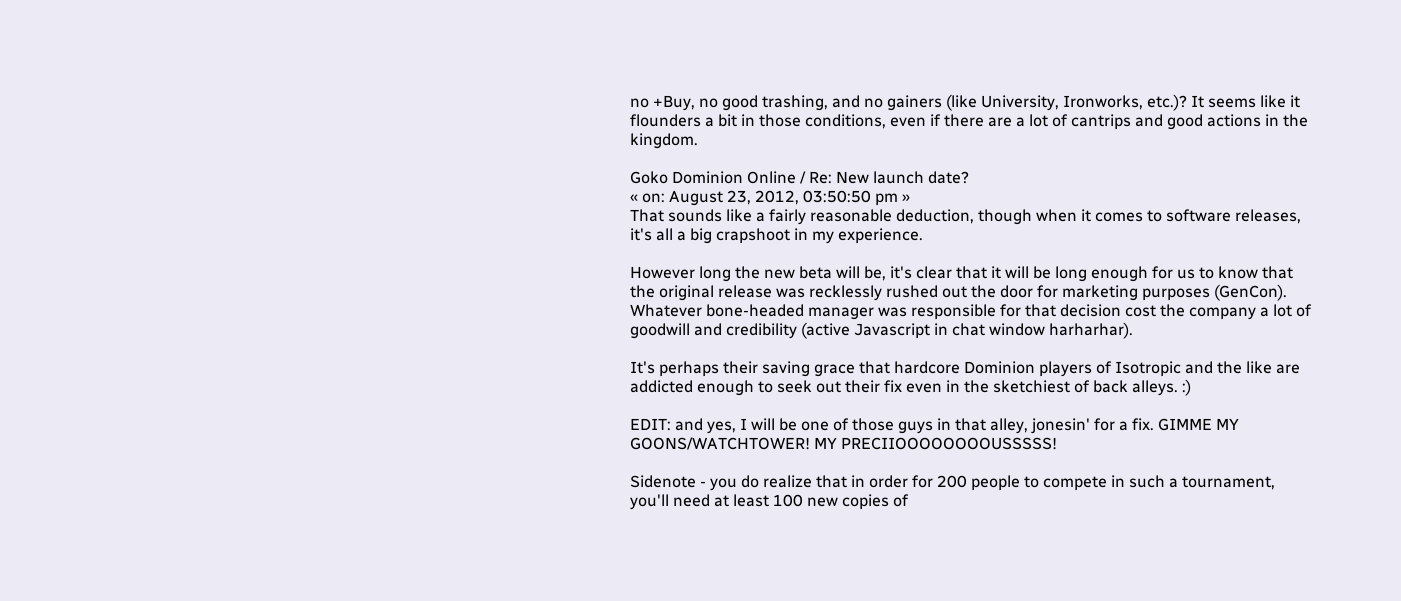no +Buy, no good trashing, and no gainers (like University, Ironworks, etc.)? It seems like it flounders a bit in those conditions, even if there are a lot of cantrips and good actions in the kingdom.

Goko Dominion Online / Re: New launch date?
« on: August 23, 2012, 03:50:50 pm »
That sounds like a fairly reasonable deduction, though when it comes to software releases, it's all a big crapshoot in my experience.

However long the new beta will be, it's clear that it will be long enough for us to know that the original release was recklessly rushed out the door for marketing purposes (GenCon). Whatever bone-headed manager was responsible for that decision cost the company a lot of goodwill and credibility (active Javascript in chat window harharhar).

It's perhaps their saving grace that hardcore Dominion players of Isotropic and the like are addicted enough to seek out their fix even in the sketchiest of back alleys. :)

EDIT: and yes, I will be one of those guys in that alley, jonesin' for a fix. GIMME MY GOONS/WATCHTOWER! MY PRECIIOOOOOOOOUSSSSS!

Sidenote - you do realize that in order for 200 people to compete in such a tournament, you'll need at least 100 new copies of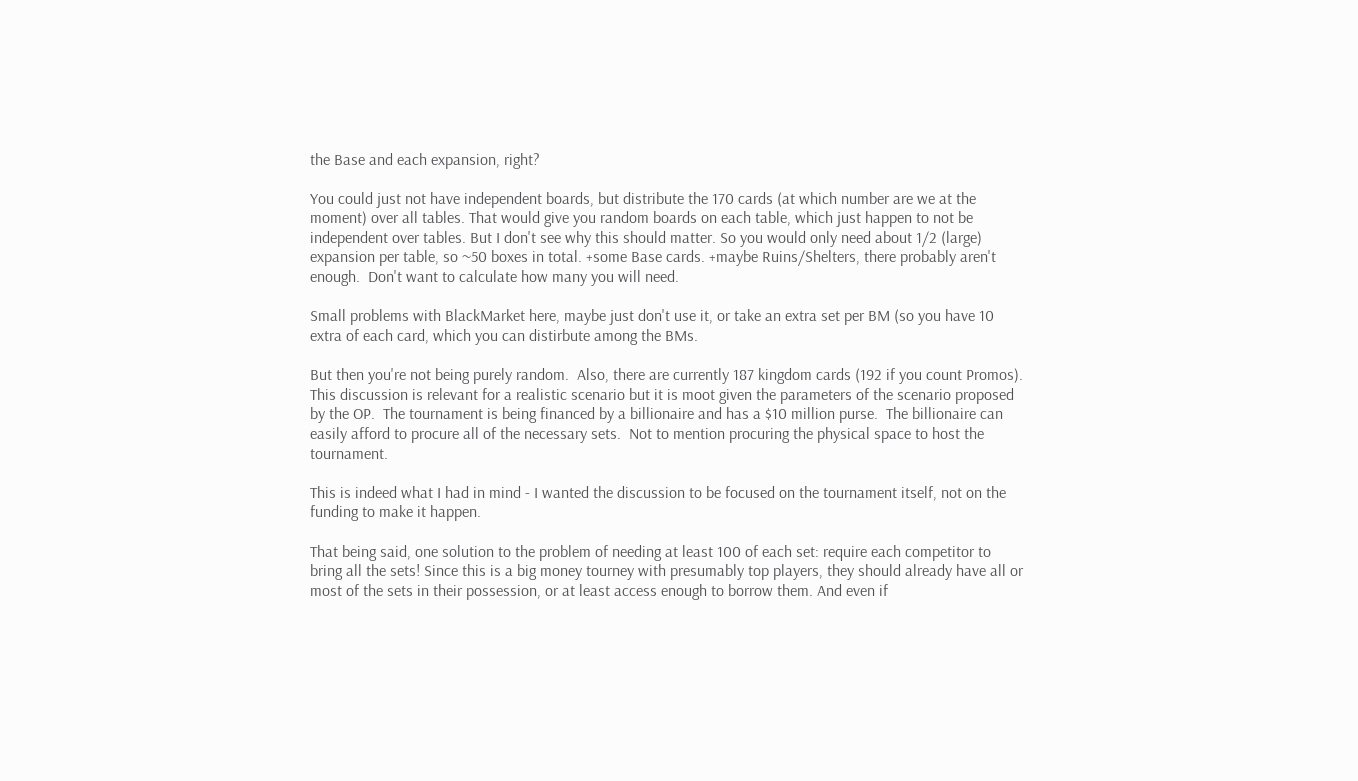the Base and each expansion, right?

You could just not have independent boards, but distribute the 170 cards (at which number are we at the moment) over all tables. That would give you random boards on each table, which just happen to not be independent over tables. But I don't see why this should matter. So you would only need about 1/2 (large) expansion per table, so ~50 boxes in total. +some Base cards. +maybe Ruins/Shelters, there probably aren't enough.  Don't want to calculate how many you will need.

Small problems with BlackMarket here, maybe just don't use it, or take an extra set per BM (so you have 10 extra of each card, which you can distirbute among the BMs.

But then you're not being purely random.  Also, there are currently 187 kingdom cards (192 if you count Promos).
This discussion is relevant for a realistic scenario but it is moot given the parameters of the scenario proposed by the OP.  The tournament is being financed by a billionaire and has a $10 million purse.  The billionaire can easily afford to procure all of the necessary sets.  Not to mention procuring the physical space to host the tournament.

This is indeed what I had in mind - I wanted the discussion to be focused on the tournament itself, not on the funding to make it happen.

That being said, one solution to the problem of needing at least 100 of each set: require each competitor to bring all the sets! Since this is a big money tourney with presumably top players, they should already have all or most of the sets in their possession, or at least access enough to borrow them. And even if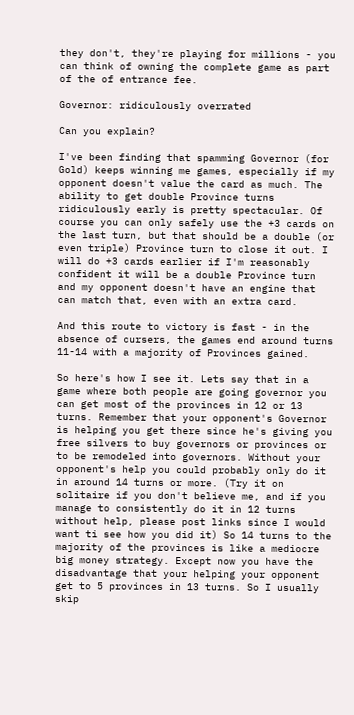they don't, they're playing for millions - you can think of owning the complete game as part of the of entrance fee.

Governor: ridiculously overrated

Can you explain?

I've been finding that spamming Governor (for Gold) keeps winning me games, especially if my opponent doesn't value the card as much. The ability to get double Province turns ridiculously early is pretty spectacular. Of course you can only safely use the +3 cards on the last turn, but that should be a double (or even triple) Province turn to close it out. I will do +3 cards earlier if I'm reasonably confident it will be a double Province turn and my opponent doesn't have an engine that can match that, even with an extra card.

And this route to victory is fast - in the absence of cursers, the games end around turns 11-14 with a majority of Provinces gained.

So here's how I see it. Lets say that in a game where both people are going governor you can get most of the provinces in 12 or 13 turns. Remember that your opponent's Governor is helping you get there since he's giving you free silvers to buy governors or provinces or to be remodeled into governors. Without your opponent's help you could probably only do it in around 14 turns or more. (Try it on solitaire if you don't believe me, and if you manage to consistently do it in 12 turns without help, please post links since I would want ti see how you did it) So 14 turns to the majority of the provinces is like a mediocre big money strategy. Except now you have the disadvantage that your helping your opponent get to 5 provinces in 13 turns. So I usually skip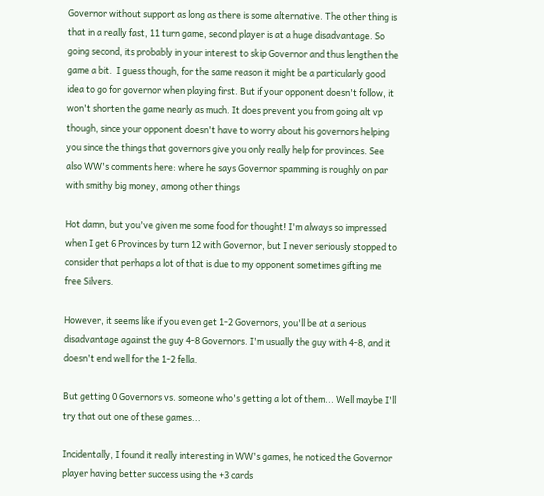Governor without support as long as there is some alternative. The other thing is that in a really fast, 11 turn game, second player is at a huge disadvantage. So going second, its probably in your interest to skip Governor and thus lengthen the game a bit.  I guess though, for the same reason it might be a particularly good idea to go for governor when playing first. But if your opponent doesn't follow, it won't shorten the game nearly as much. It does prevent you from going alt vp though, since your opponent doesn't have to worry about his governors helping you since the things that governors give you only really help for provinces. See also WW's comments here: where he says Governor spamming is roughly on par with smithy big money, among other things

Hot damn, but you've given me some food for thought! I'm always so impressed when I get 6 Provinces by turn 12 with Governor, but I never seriously stopped to consider that perhaps a lot of that is due to my opponent sometimes gifting me free Silvers.

However, it seems like if you even get 1-2 Governors, you'll be at a serious disadvantage against the guy 4-8 Governors. I'm usually the guy with 4-8, and it doesn't end well for the 1-2 fella.

But getting 0 Governors vs. someone who's getting a lot of them... Well maybe I'll try that out one of these games...

Incidentally, I found it really interesting in WW's games, he noticed the Governor player having better success using the +3 cards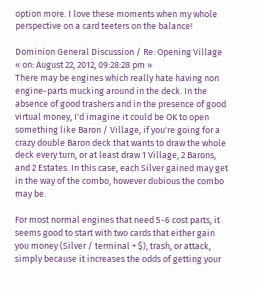option more. I love these moments when my whole perspective on a card teeters on the balance!

Dominion General Discussion / Re: Opening Village
« on: August 22, 2012, 09:28:28 pm »
There may be engines which really hate having non engine-parts mucking around in the deck. In the absence of good trashers and in the presence of good virtual money, I'd imagine it could be OK to open something like Baron / Village, if you're going for a crazy double Baron deck that wants to draw the whole deck every turn, or at least draw 1 Village, 2 Barons, and 2 Estates. In this case, each Silver gained may get in the way of the combo, however dubious the combo may be.

For most normal engines that need 5-6 cost parts, it seems good to start with two cards that either gain you money (Silver / terminal + $), trash, or attack, simply because it increases the odds of getting your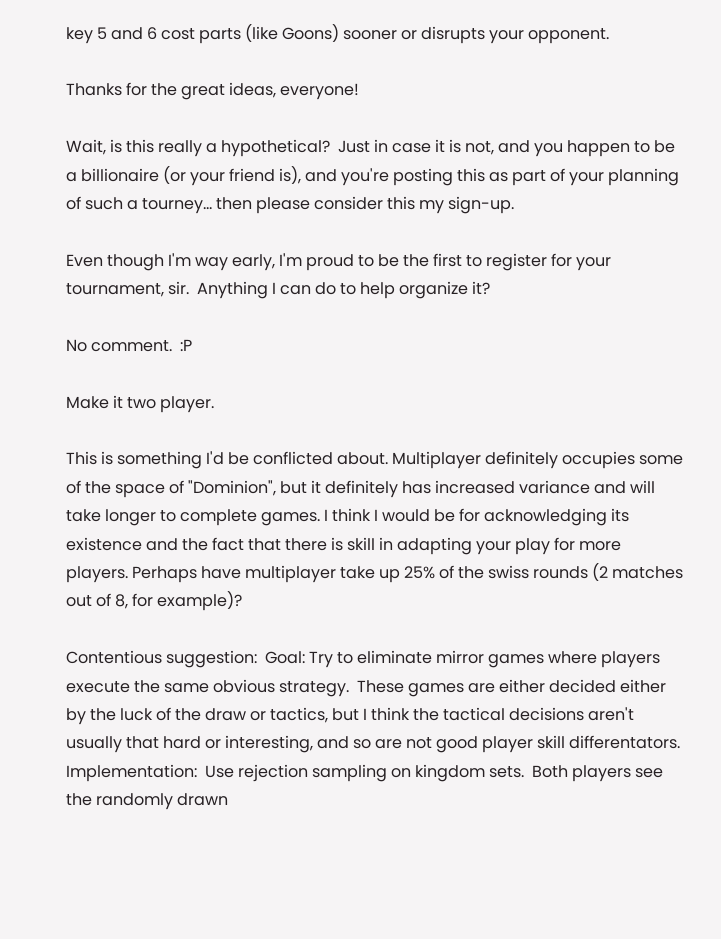key 5 and 6 cost parts (like Goons) sooner or disrupts your opponent.

Thanks for the great ideas, everyone!

Wait, is this really a hypothetical?  Just in case it is not, and you happen to be a billionaire (or your friend is), and you're posting this as part of your planning of such a tourney... then please consider this my sign-up.

Even though I'm way early, I'm proud to be the first to register for your tournament, sir.  Anything I can do to help organize it?

No comment.  :P

Make it two player.

This is something I'd be conflicted about. Multiplayer definitely occupies some of the space of "Dominion", but it definitely has increased variance and will take longer to complete games. I think I would be for acknowledging its existence and the fact that there is skill in adapting your play for more players. Perhaps have multiplayer take up 25% of the swiss rounds (2 matches out of 8, for example)?

Contentious suggestion:  Goal: Try to eliminate mirror games where players execute the same obvious strategy.  These games are either decided either by the luck of the draw or tactics, but I think the tactical decisions aren't usually that hard or interesting, and so are not good player skill differentators.  Implementation:  Use rejection sampling on kingdom sets.  Both players see the randomly drawn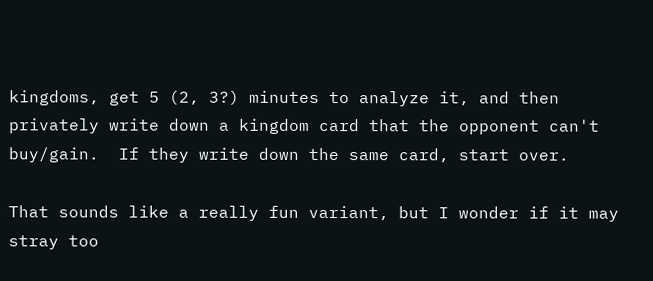kingdoms, get 5 (2, 3?) minutes to analyze it, and then privately write down a kingdom card that the opponent can't buy/gain.  If they write down the same card, start over.

That sounds like a really fun variant, but I wonder if it may stray too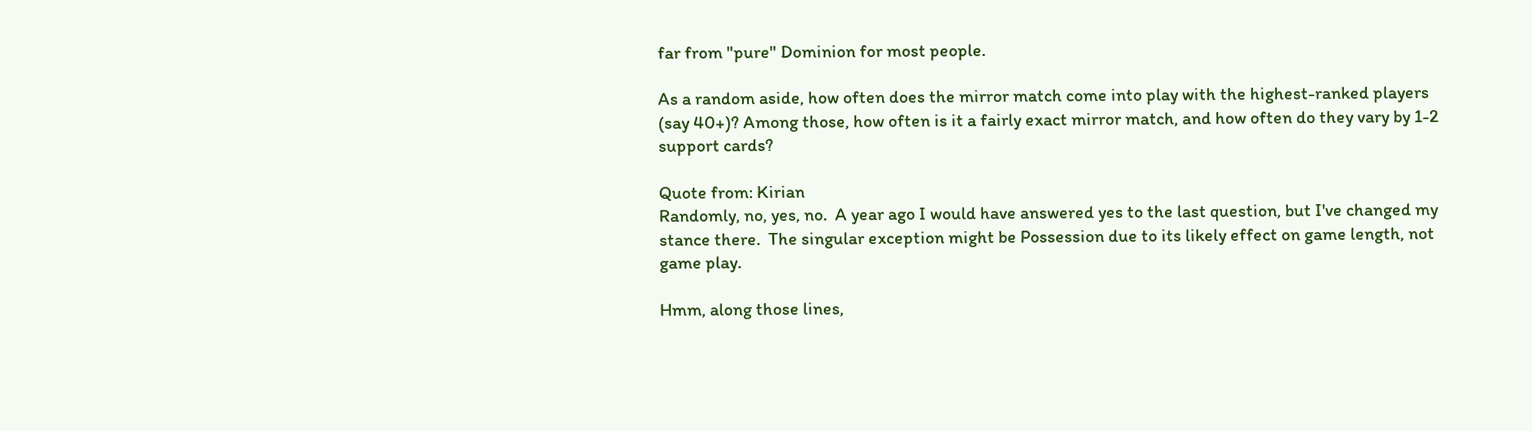far from "pure" Dominion for most people.

As a random aside, how often does the mirror match come into play with the highest-ranked players (say 40+)? Among those, how often is it a fairly exact mirror match, and how often do they vary by 1-2 support cards?

Quote from: Kirian
Randomly, no, yes, no.  A year ago I would have answered yes to the last question, but I've changed my stance there.  The singular exception might be Possession due to its likely effect on game length, not game play.

Hmm, along those lines,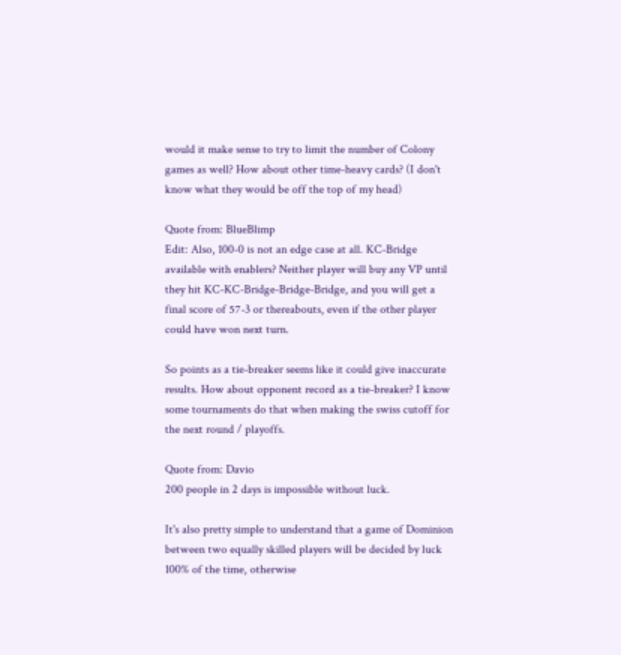would it make sense to try to limit the number of Colony games as well? How about other time-heavy cards? (I don't know what they would be off the top of my head)

Quote from: BlueBlimp
Edit: Also, 100-0 is not an edge case at all. KC-Bridge available with enablers? Neither player will buy any VP until they hit KC-KC-Bridge-Bridge-Bridge, and you will get a final score of 57-3 or thereabouts, even if the other player could have won next turn.

So points as a tie-breaker seems like it could give inaccurate results. How about opponent record as a tie-breaker? I know some tournaments do that when making the swiss cutoff for the next round / playoffs.

Quote from: Davio
200 people in 2 days is impossible without luck.

It's also pretty simple to understand that a game of Dominion between two equally skilled players will be decided by luck 100% of the time, otherwise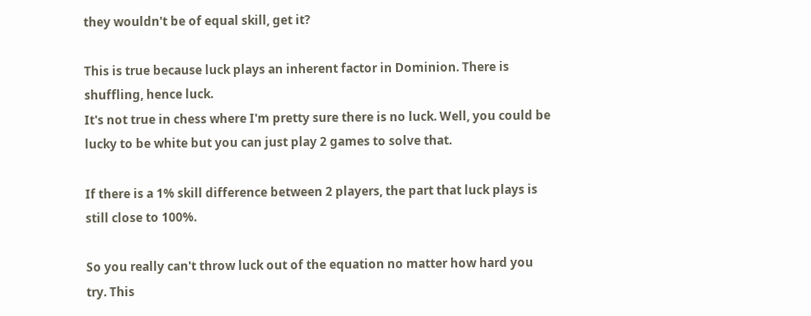they wouldn't be of equal skill, get it?

This is true because luck plays an inherent factor in Dominion. There is shuffling, hence luck.
It's not true in chess where I'm pretty sure there is no luck. Well, you could be lucky to be white but you can just play 2 games to solve that.

If there is a 1% skill difference between 2 players, the part that luck plays is still close to 100%.

So you really can't throw luck out of the equation no matter how hard you try. This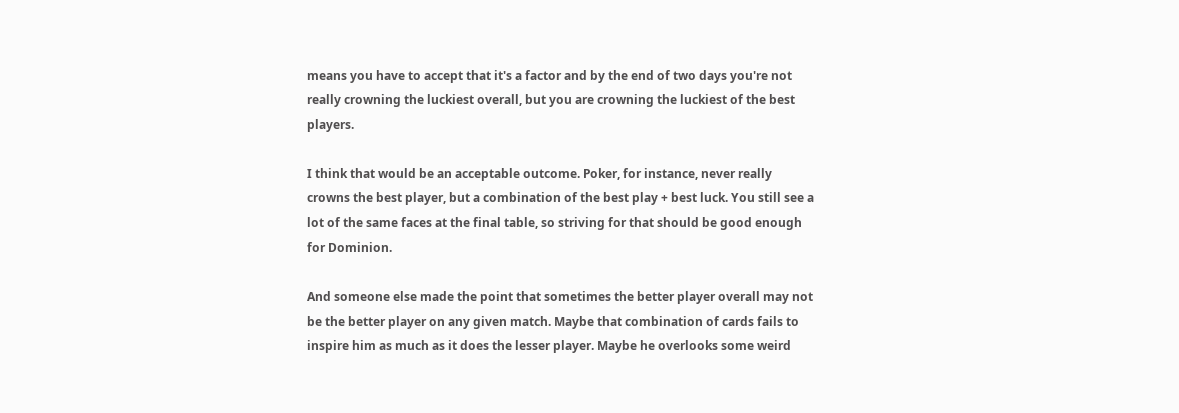means you have to accept that it's a factor and by the end of two days you're not really crowning the luckiest overall, but you are crowning the luckiest of the best players.

I think that would be an acceptable outcome. Poker, for instance, never really crowns the best player, but a combination of the best play + best luck. You still see a lot of the same faces at the final table, so striving for that should be good enough for Dominion.

And someone else made the point that sometimes the better player overall may not be the better player on any given match. Maybe that combination of cards fails to inspire him as much as it does the lesser player. Maybe he overlooks some weird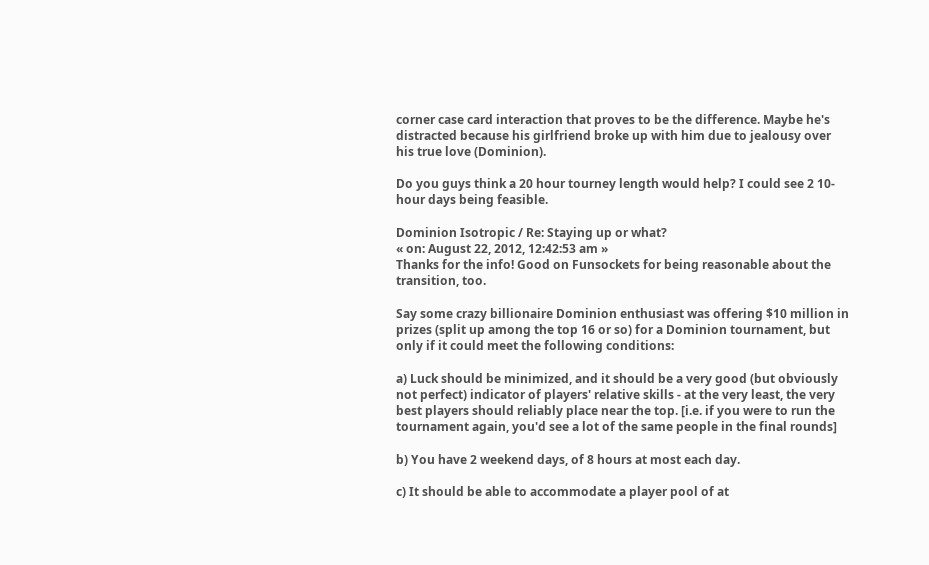corner case card interaction that proves to be the difference. Maybe he's distracted because his girlfriend broke up with him due to jealousy over his true love (Dominion).

Do you guys think a 20 hour tourney length would help? I could see 2 10-hour days being feasible.

Dominion Isotropic / Re: Staying up or what?
« on: August 22, 2012, 12:42:53 am »
Thanks for the info! Good on Funsockets for being reasonable about the transition, too.

Say some crazy billionaire Dominion enthusiast was offering $10 million in prizes (split up among the top 16 or so) for a Dominion tournament, but only if it could meet the following conditions:

a) Luck should be minimized, and it should be a very good (but obviously not perfect) indicator of players' relative skills - at the very least, the very best players should reliably place near the top. [i.e. if you were to run the tournament again, you'd see a lot of the same people in the final rounds]

b) You have 2 weekend days, of 8 hours at most each day.

c) It should be able to accommodate a player pool of at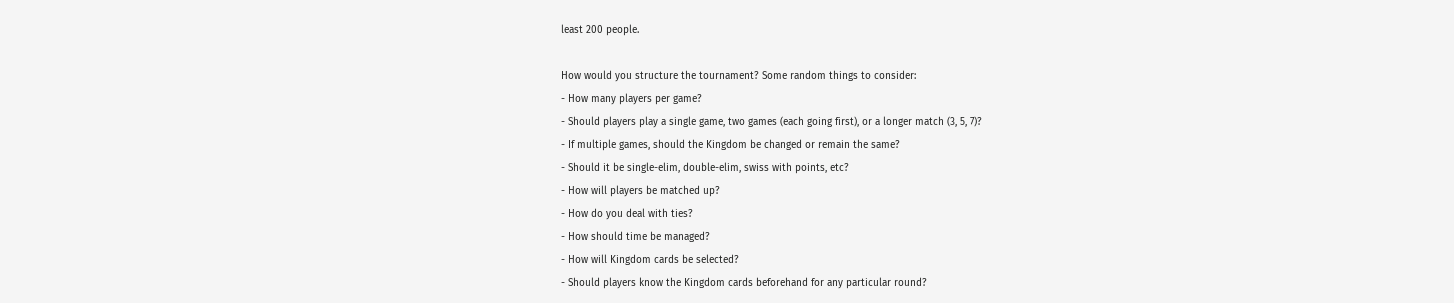least 200 people.

How would you structure the tournament? Some random things to consider:
- How many players per game?
- Should players play a single game, two games (each going first), or a longer match (3, 5, 7)?
- If multiple games, should the Kingdom be changed or remain the same?
- Should it be single-elim, double-elim, swiss with points, etc?
- How will players be matched up?
- How do you deal with ties?
- How should time be managed?
- How will Kingdom cards be selected?
- Should players know the Kingdom cards beforehand for any particular round?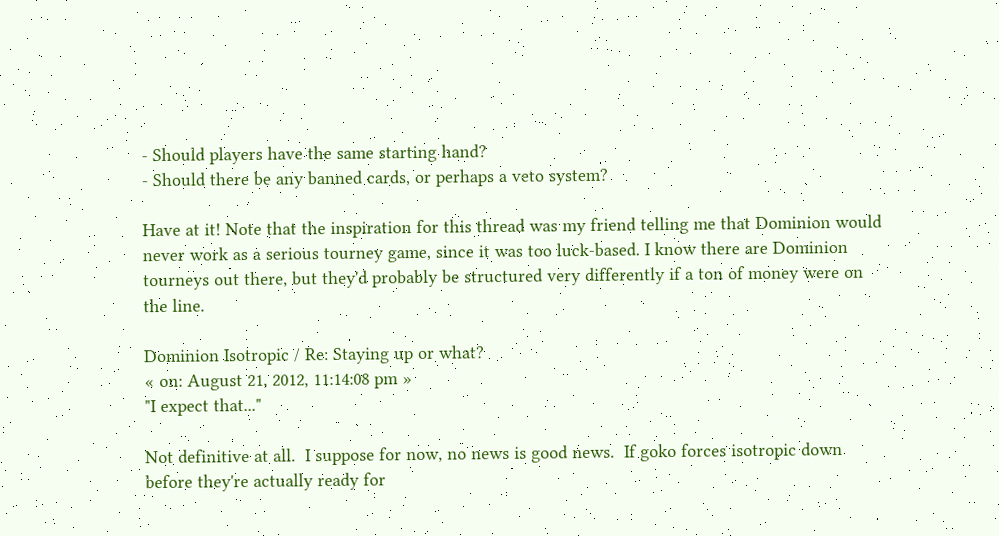- Should players have the same starting hand?
- Should there be any banned cards, or perhaps a veto system?

Have at it! Note that the inspiration for this thread was my friend telling me that Dominion would never work as a serious tourney game, since it was too luck-based. I know there are Dominion tourneys out there, but they'd probably be structured very differently if a ton of money were on the line.

Dominion Isotropic / Re: Staying up or what?
« on: August 21, 2012, 11:14:08 pm »
"I expect that..."

Not definitive at all.  I suppose for now, no news is good news.  If goko forces isotropic down before they're actually ready for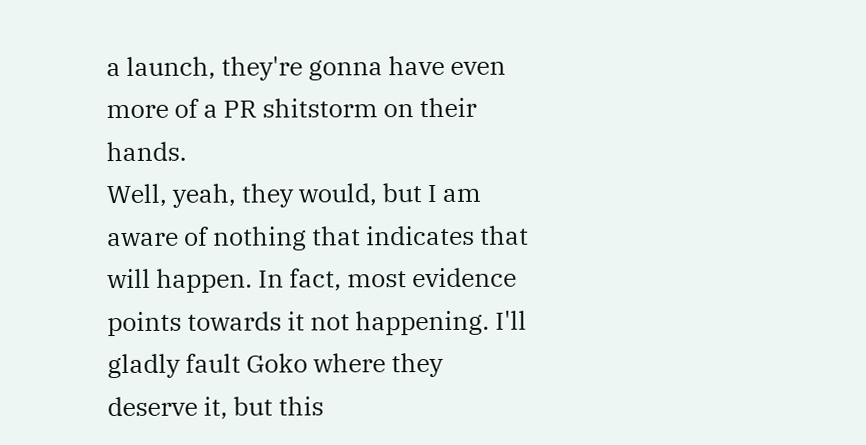a launch, they're gonna have even more of a PR shitstorm on their hands.
Well, yeah, they would, but I am aware of nothing that indicates that will happen. In fact, most evidence points towards it not happening. I'll gladly fault Goko where they deserve it, but this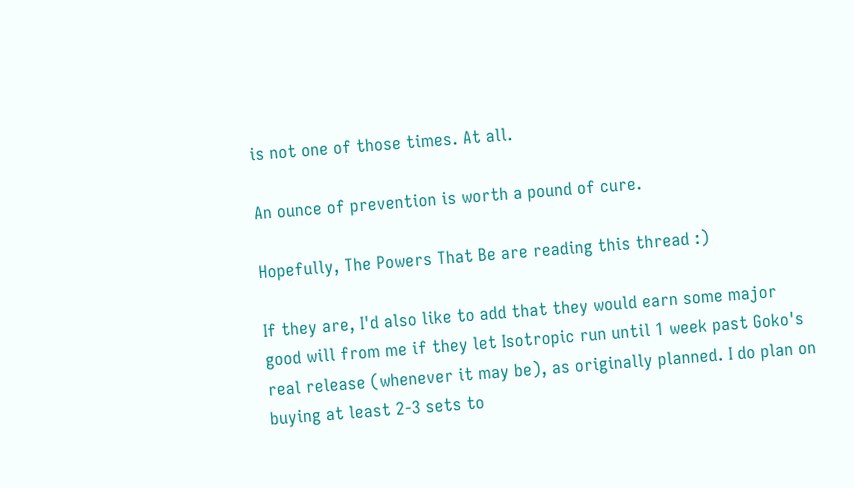is not one of those times. At all.

An ounce of prevention is worth a pound of cure.

Hopefully, The Powers That Be are reading this thread :)

If they are, I'd also like to add that they would earn some major good will from me if they let Isotropic run until 1 week past Goko's real release (whenever it may be), as originally planned. I do plan on buying at least 2-3 sets to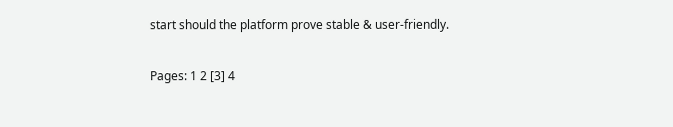start should the platform prove stable & user-friendly.

Pages: 1 2 [3] 4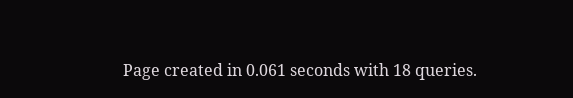Page created in 0.061 seconds with 18 queries.